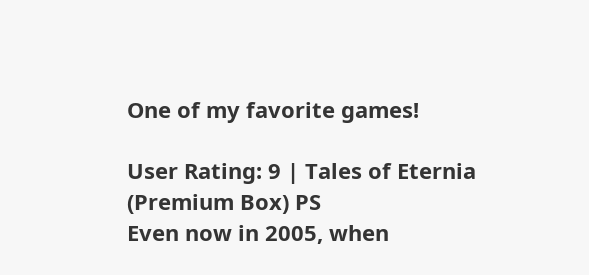One of my favorite games!

User Rating: 9 | Tales of Eternia (Premium Box) PS
Even now in 2005, when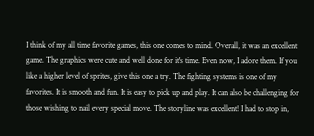I think of my all time favorite games, this one comes to mind. Overall, it was an excellent game. The graphics were cute and well done for it's time. Even now, I adore them. If you like a higher level of sprites, give this one a try. The fighting systems is one of my favorites. It is smooth and fun. It is easy to pick up and play. It can also be challenging for those wishing to nail every special move. The storyline was excellent! I had to stop in,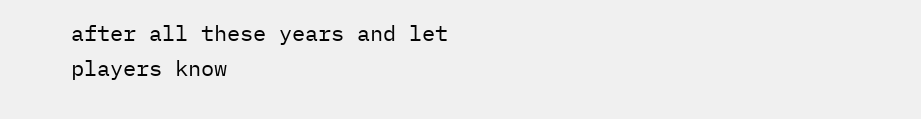after all these years and let players know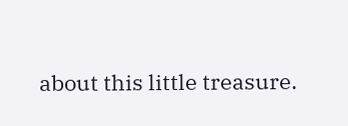about this little treasure.